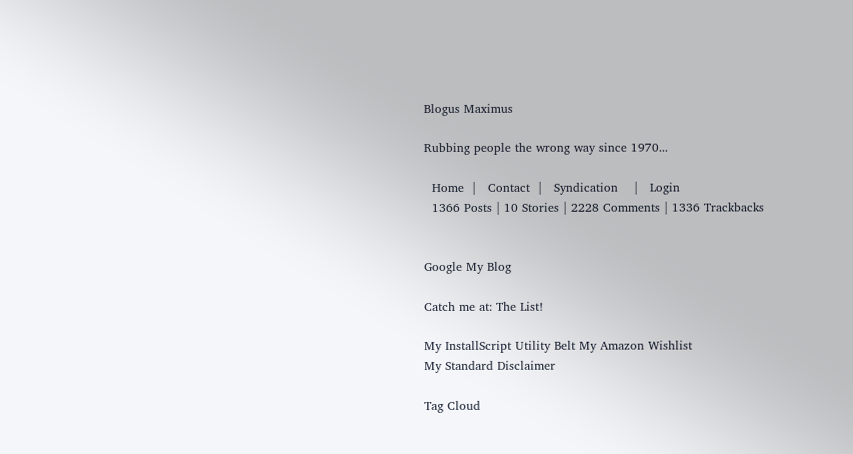Blogus Maximus

Rubbing people the wrong way since 1970...

  Home  |   Contact  |   Syndication    |   Login
  1366 Posts | 10 Stories | 2228 Comments | 1336 Trackbacks


Google My Blog

Catch me at: The List!

My InstallScript Utility Belt My Amazon Wishlist
My Standard Disclaimer

Tag Cloud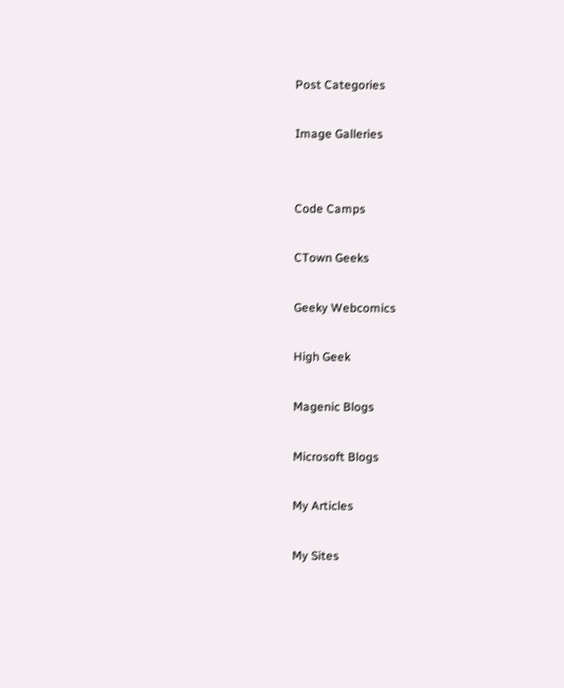Post Categories

Image Galleries


Code Camps

CTown Geeks

Geeky Webcomics

High Geek

Magenic Blogs

Microsoft Blogs

My Articles

My Sites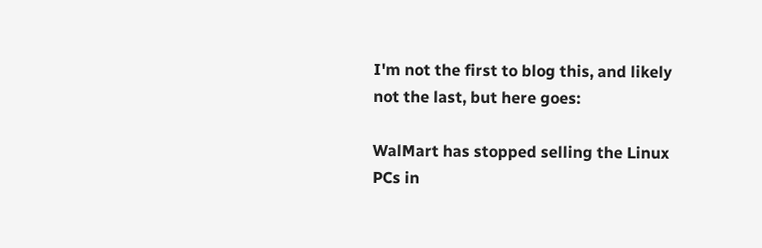I'm not the first to blog this, and likely not the last, but here goes:

WalMart has stopped selling the Linux PCs in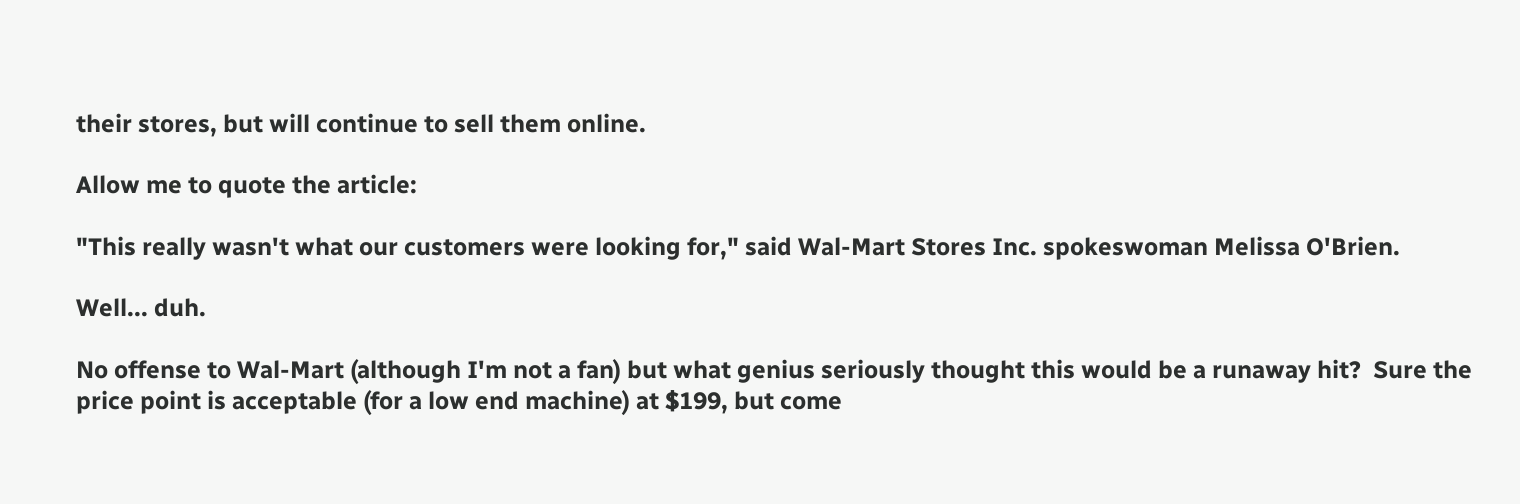their stores, but will continue to sell them online.

Allow me to quote the article:

"This really wasn't what our customers were looking for," said Wal-Mart Stores Inc. spokeswoman Melissa O'Brien.

Well... duh.

No offense to Wal-Mart (although I'm not a fan) but what genius seriously thought this would be a runaway hit?  Sure the price point is acceptable (for a low end machine) at $199, but come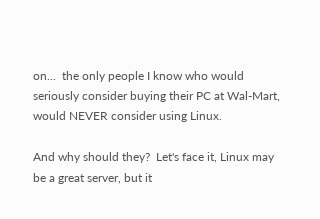on...  the only people I know who would seriously consider buying their PC at Wal-Mart, would NEVER consider using Linux.

And why should they?  Let's face it, Linux may be a great server, but it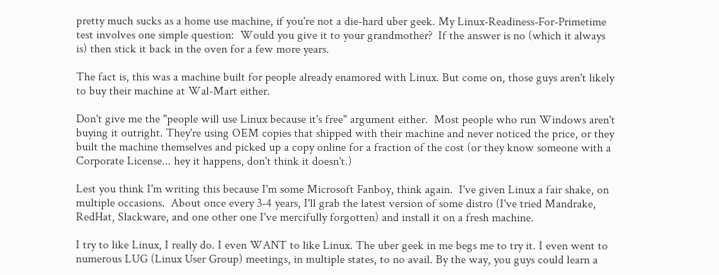pretty much sucks as a home use machine, if you're not a die-hard uber geek. My Linux-Readiness-For-Primetime test involves one simple question:  Would you give it to your grandmother?  If the answer is no (which it always is) then stick it back in the oven for a few more years.

The fact is, this was a machine built for people already enamored with Linux. But come on, those guys aren't likely to buy their machine at Wal-Mart either.

Don't give me the "people will use Linux because it's free" argument either.  Most people who run Windows aren't buying it outright. They're using OEM copies that shipped with their machine and never noticed the price, or they built the machine themselves and picked up a copy online for a fraction of the cost (or they know someone with a Corporate License... hey it happens, don't think it doesn't.)

Lest you think I'm writing this because I'm some Microsoft Fanboy, think again.  I've given Linux a fair shake, on multiple occasions.  About once every 3-4 years, I'll grab the latest version of some distro (I've tried Mandrake, RedHat, Slackware, and one other one I've mercifully forgotten) and install it on a fresh machine.

I try to like Linux, I really do. I even WANT to like Linux. The uber geek in me begs me to try it. I even went to numerous LUG (Linux User Group) meetings, in multiple states, to no avail. By the way, you guys could learn a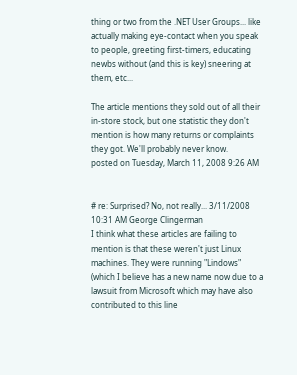thing or two from the .NET User Groups... like actually making eye-contact when you speak to people, greeting first-timers, educating newbs without (and this is key) sneering at them, etc...

The article mentions they sold out of all their in-store stock, but one statistic they don't mention is how many returns or complaints they got. We'll probably never know.
posted on Tuesday, March 11, 2008 9:26 AM


# re: Surprised? No, not really... 3/11/2008 10:31 AM George Clingerman
I think what these articles are failing to mention is that these weren't just Linux machines. They were running "Lindows" (which I believe has a new name now due to a lawsuit from Microsoft which may have also contributed to this line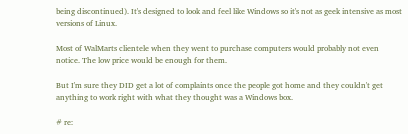being discontinued). It's designed to look and feel like Windows so it's not as geek intensive as most versions of Linux.

Most of WalMarts clientele when they went to purchase computers would probably not even notice. The low price would be enough for them.

But I'm sure they DID get a lot of complaints once the people got home and they couldn't get anything to work right with what they thought was a Windows box.

# re: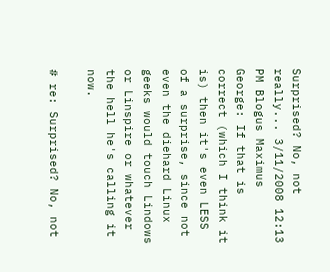Surprised? No, not really... 3/11/2008 12:13 PM Blogus Maximus
George: If that is correct (which I think it is) then it's even LESS of a surprise, since not even the diehard Linux geeks would touch Lindows or Linspire or whatever the hell he's calling it now.

# re: Surprised? No, not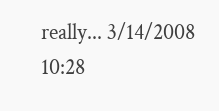really... 3/14/2008 10:28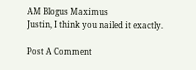AM Blogus Maximus
Justin, I think you nailed it exactly.

Post A Comment